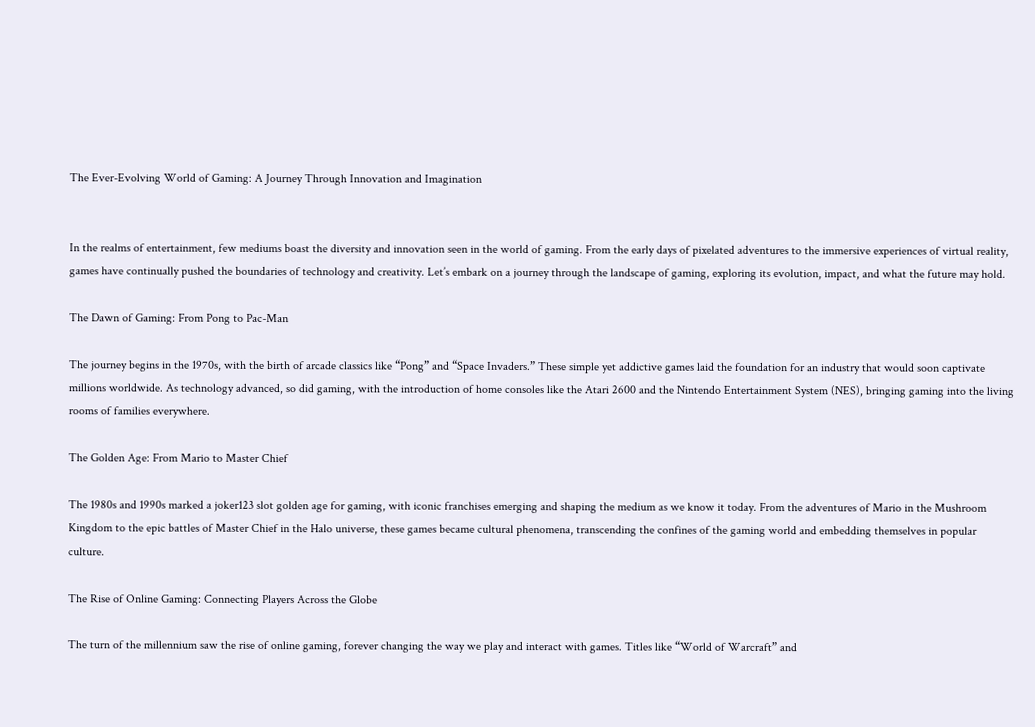The Ever-Evolving World of Gaming: A Journey Through Innovation and Imagination


In the realms of entertainment, few mediums boast the diversity and innovation seen in the world of gaming. From the early days of pixelated adventures to the immersive experiences of virtual reality, games have continually pushed the boundaries of technology and creativity. Let’s embark on a journey through the landscape of gaming, exploring its evolution, impact, and what the future may hold.

The Dawn of Gaming: From Pong to Pac-Man

The journey begins in the 1970s, with the birth of arcade classics like “Pong” and “Space Invaders.” These simple yet addictive games laid the foundation for an industry that would soon captivate millions worldwide. As technology advanced, so did gaming, with the introduction of home consoles like the Atari 2600 and the Nintendo Entertainment System (NES), bringing gaming into the living rooms of families everywhere.

The Golden Age: From Mario to Master Chief

The 1980s and 1990s marked a joker123 slot golden age for gaming, with iconic franchises emerging and shaping the medium as we know it today. From the adventures of Mario in the Mushroom Kingdom to the epic battles of Master Chief in the Halo universe, these games became cultural phenomena, transcending the confines of the gaming world and embedding themselves in popular culture.

The Rise of Online Gaming: Connecting Players Across the Globe

The turn of the millennium saw the rise of online gaming, forever changing the way we play and interact with games. Titles like “World of Warcraft” and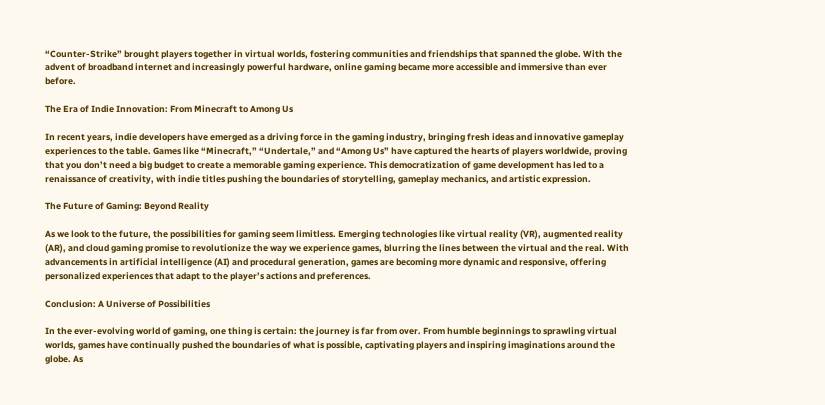“Counter-Strike” brought players together in virtual worlds, fostering communities and friendships that spanned the globe. With the advent of broadband internet and increasingly powerful hardware, online gaming became more accessible and immersive than ever before.

The Era of Indie Innovation: From Minecraft to Among Us

In recent years, indie developers have emerged as a driving force in the gaming industry, bringing fresh ideas and innovative gameplay experiences to the table. Games like “Minecraft,” “Undertale,” and “Among Us” have captured the hearts of players worldwide, proving that you don’t need a big budget to create a memorable gaming experience. This democratization of game development has led to a renaissance of creativity, with indie titles pushing the boundaries of storytelling, gameplay mechanics, and artistic expression.

The Future of Gaming: Beyond Reality

As we look to the future, the possibilities for gaming seem limitless. Emerging technologies like virtual reality (VR), augmented reality (AR), and cloud gaming promise to revolutionize the way we experience games, blurring the lines between the virtual and the real. With advancements in artificial intelligence (AI) and procedural generation, games are becoming more dynamic and responsive, offering personalized experiences that adapt to the player’s actions and preferences.

Conclusion: A Universe of Possibilities

In the ever-evolving world of gaming, one thing is certain: the journey is far from over. From humble beginnings to sprawling virtual worlds, games have continually pushed the boundaries of what is possible, captivating players and inspiring imaginations around the globe. As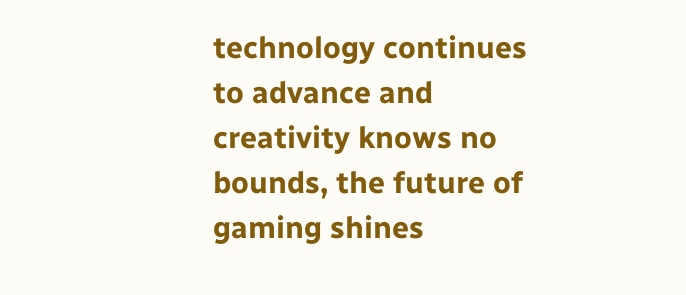technology continues to advance and creativity knows no bounds, the future of gaming shines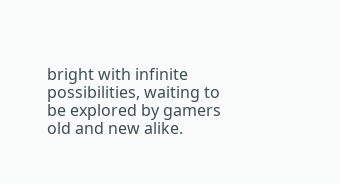bright with infinite possibilities, waiting to be explored by gamers old and new alike.